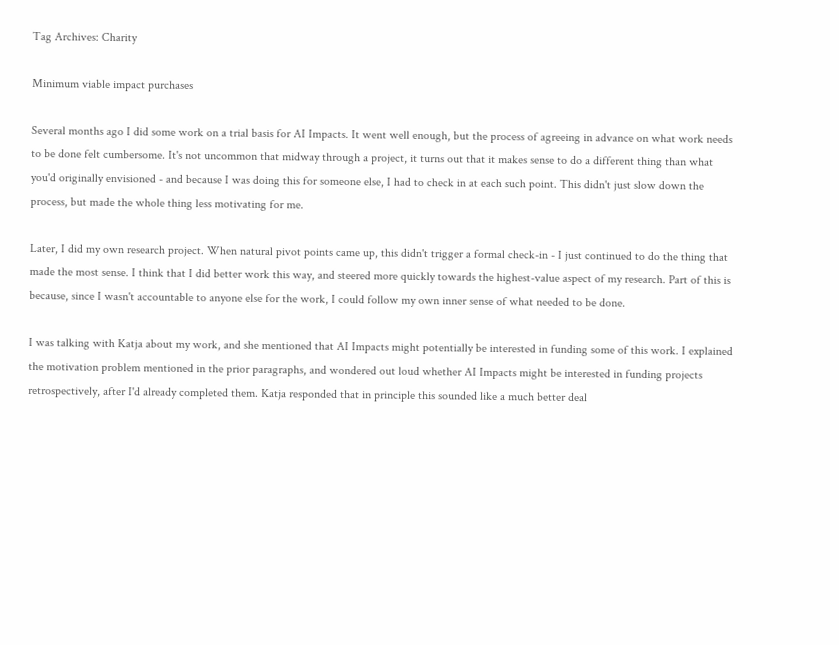Tag Archives: Charity

Minimum viable impact purchases

Several months ago I did some work on a trial basis for AI Impacts. It went well enough, but the process of agreeing in advance on what work needs to be done felt cumbersome. It's not uncommon that midway through a project, it turns out that it makes sense to do a different thing than what you'd originally envisioned - and because I was doing this for someone else, I had to check in at each such point. This didn't just slow down the process, but made the whole thing less motivating for me.

Later, I did my own research project. When natural pivot points came up, this didn't trigger a formal check-in - I just continued to do the thing that made the most sense. I think that I did better work this way, and steered more quickly towards the highest-value aspect of my research. Part of this is because, since I wasn't accountable to anyone else for the work, I could follow my own inner sense of what needed to be done.

I was talking with Katja about my work, and she mentioned that AI Impacts might potentially be interested in funding some of this work. I explained the motivation problem mentioned in the prior paragraphs, and wondered out loud whether AI Impacts might be interested in funding projects retrospectively, after I'd already completed them. Katja responded that in principle this sounded like a much better deal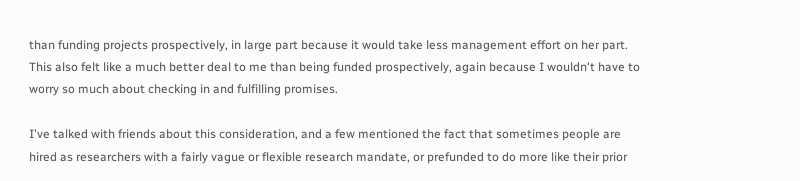than funding projects prospectively, in large part because it would take less management effort on her part. This also felt like a much better deal to me than being funded prospectively, again because I wouldn't have to worry so much about checking in and fulfilling promises.

I've talked with friends about this consideration, and a few mentioned the fact that sometimes people are hired as researchers with a fairly vague or flexible research mandate, or prefunded to do more like their prior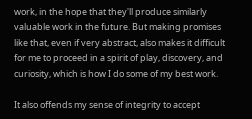work, in the hope that they'll produce similarly valuable work in the future. But making promises like that, even if very abstract, also makes it difficult for me to proceed in a spirit of play, discovery, and curiosity, which is how I do some of my best work.

It also offends my sense of integrity to accept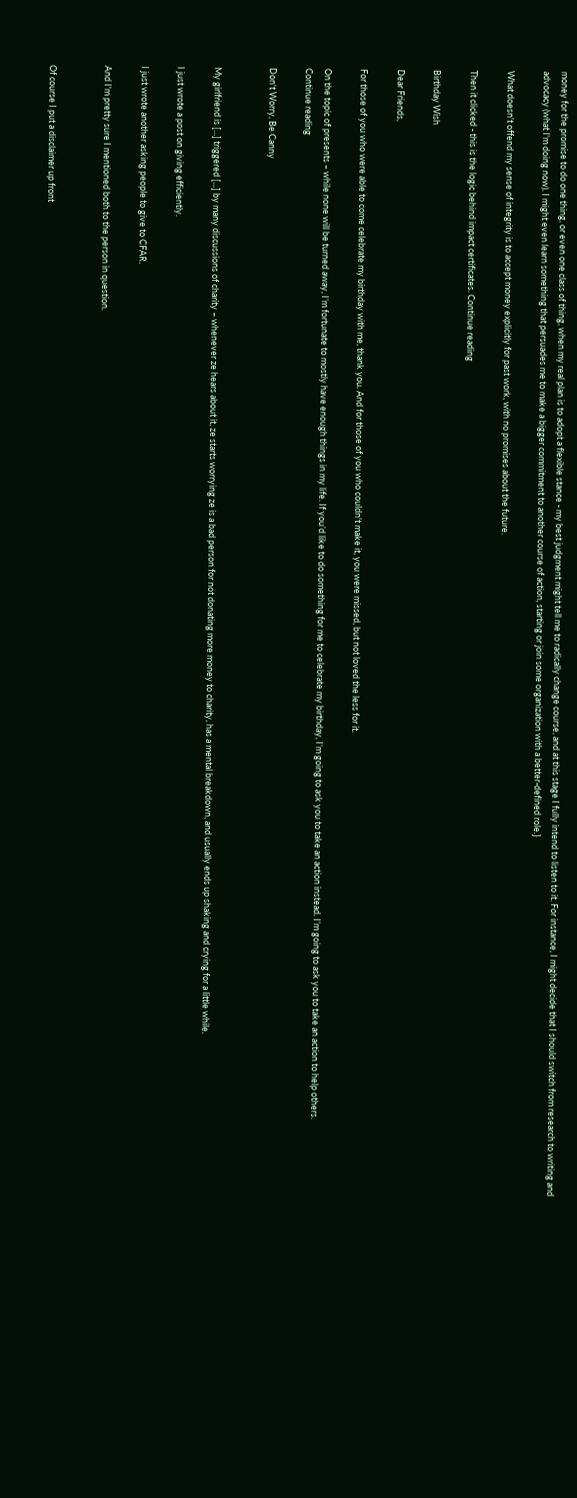money for the promise to do one thing, or even one class of thing, when my real plan is to adopt a flexible stance - my best judgment might tell me to radically change course, and at this stage I fully intend to listen to it. For instance, I might decide that I should switch from research to writing and advocacy (what I'm doing now). I might even learn something that persuades me to make a bigger commitment to another course of action, starting or join some organization with a better-defined role.}

What doesn't offend my sense of integrity is to accept money explicitly for past work, with no promises about the future.

Then it clicked - this is the logic behind impact certificates. Continue reading

Birthday Wish

Dear Friends,

For those of you who were able to come celebrate my birthday with me, thank you. And for those of you who couldn't make it, you were missed, but not loved the less for it.

On the topic of presents – while none will be turned away, I’m fortunate to mostly have enough things in my life. If you’d like to do something for me to celebrate my birthday, I’m going to ask you to take an action instead. I’m going to ask you to take an action to help others.
Continue reading

Don't Worry, Be Canny


My girlfriend is [...] triggered [...] by many discussions of charity – whenever ze hears about it, ze starts worrying ze is a bad person for not donating more money to charity, has a mental breakdown, and usually ends up shaking and crying for a little while.

I just wrote a post on giving efficiently.

I just wrote another asking people to give to CFAR.

And I'm pretty sure I mentioned both to the person in question.


Of course I put a disclaimer up front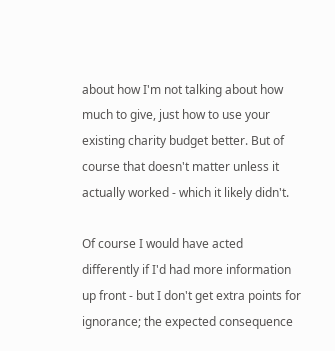about how I'm not talking about how much to give, just how to use your existing charity budget better. But of course that doesn't matter unless it actually worked - which it likely didn't.

Of course I would have acted differently if I'd had more information up front - but I don't get extra points for ignorance; the expected consequence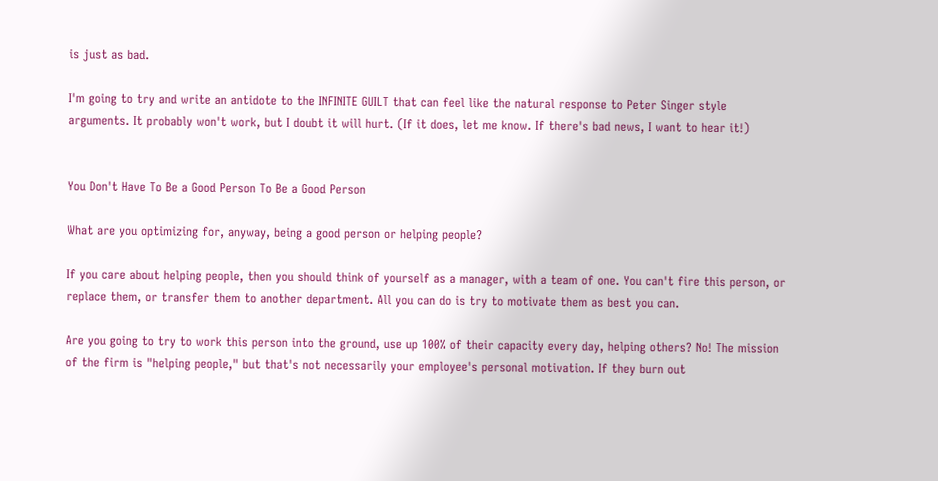is just as bad.

I'm going to try and write an antidote to the INFINITE GUILT that can feel like the natural response to Peter Singer style arguments. It probably won't work, but I doubt it will hurt. (If it does, let me know. If there's bad news, I want to hear it!)


You Don't Have To Be a Good Person To Be a Good Person

What are you optimizing for, anyway, being a good person or helping people?

If you care about helping people, then you should think of yourself as a manager, with a team of one. You can't fire this person, or replace them, or transfer them to another department. All you can do is try to motivate them as best you can.

Are you going to try to work this person into the ground, use up 100% of their capacity every day, helping others? No! The mission of the firm is "helping people," but that's not necessarily your employee's personal motivation. If they burn out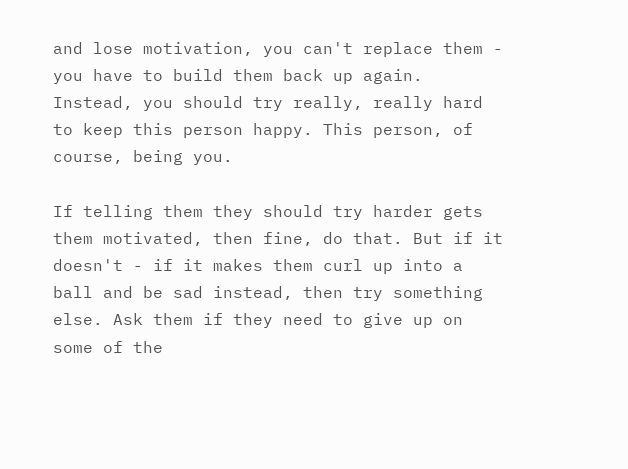and lose motivation, you can't replace them - you have to build them back up again. Instead, you should try really, really hard to keep this person happy. This person, of course, being you.

If telling them they should try harder gets them motivated, then fine, do that. But if it doesn't - if it makes them curl up into a ball and be sad instead, then try something else. Ask them if they need to give up on some of the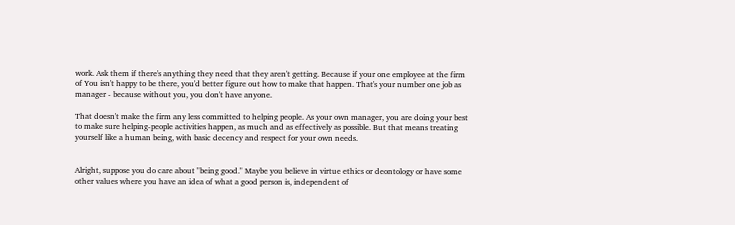work. Ask them if there's anything they need that they aren't getting. Because if your one employee at the firm of You isn't happy to be there, you'd better figure out how to make that happen. That's your number one job as manager - because without you, you don't have anyone.

That doesn't make the firm any less committed to helping people. As your own manager, you are doing your best to make sure helping-people activities happen, as much and as effectively as possible. But that means treating yourself like a human being, with basic decency and respect for your own needs.


Alright, suppose you do care about "being good." Maybe you believe in virtue ethics or deontology or have some other values where you have an idea of what a good person is, independent of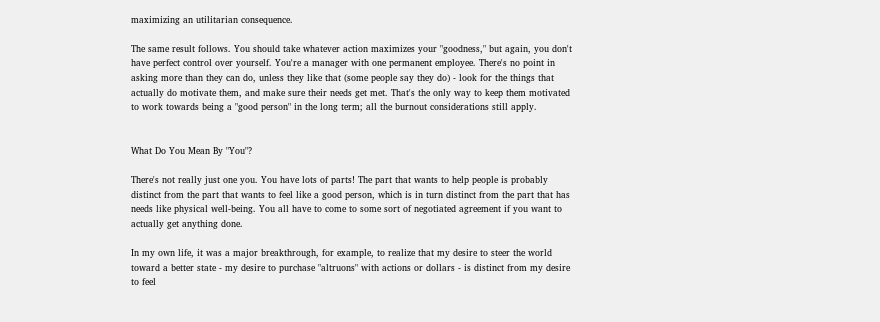maximizing an utilitarian consequence.

The same result follows. You should take whatever action maximizes your "goodness," but again, you don't have perfect control over yourself. You're a manager with one permanent employee. There's no point in asking more than they can do, unless they like that (some people say they do) - look for the things that actually do motivate them, and make sure their needs get met. That's the only way to keep them motivated to work towards being a "good person" in the long term; all the burnout considerations still apply.


What Do You Mean By "You"?

There's not really just one you. You have lots of parts! The part that wants to help people is probably distinct from the part that wants to feel like a good person, which is in turn distinct from the part that has needs like physical well-being. You all have to come to some sort of negotiated agreement if you want to actually get anything done.

In my own life, it was a major breakthrough, for example, to realize that my desire to steer the world toward a better state - my desire to purchase "altruons" with actions or dollars - is distinct from my desire to feel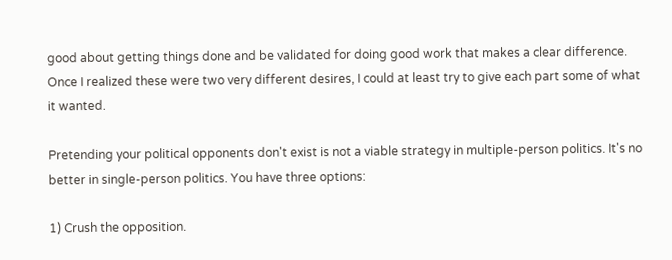good about getting things done and be validated for doing good work that makes a clear difference. Once I realized these were two very different desires, I could at least try to give each part some of what it wanted.

Pretending your political opponents don't exist is not a viable strategy in multiple-person politics. It's no better in single-person politics. You have three options:

1) Crush the opposition.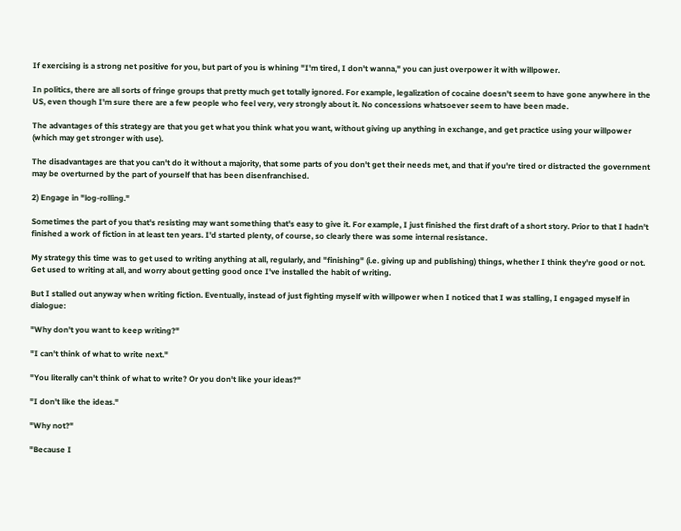If exercising is a strong net positive for you, but part of you is whining "I'm tired, I don't wanna," you can just overpower it with willpower.

In politics, there are all sorts of fringe groups that pretty much get totally ignored. For example, legalization of cocaine doesn't seem to have gone anywhere in the US, even though I'm sure there are a few people who feel very, very strongly about it. No concessions whatsoever seem to have been made.

The advantages of this strategy are that you get what you think what you want, without giving up anything in exchange, and get practice using your willpower (which may get stronger with use).

The disadvantages are that you can't do it without a majority, that some parts of you don't get their needs met, and that if you're tired or distracted the government may be overturned by the part of yourself that has been disenfranchised.

2) Engage in "log-rolling."

Sometimes the part of you that's resisting may want something that's easy to give it. For example, I just finished the first draft of a short story. Prior to that I hadn't finished a work of fiction in at least ten years. I'd started plenty, of course, so clearly there was some internal resistance.

My strategy this time was to get used to writing anything at all, regularly, and "finishing" (i.e. giving up and publishing) things, whether I think they're good or not. Get used to writing at all, and worry about getting good once I've installed the habit of writing.

But I stalled out anyway when writing fiction. Eventually, instead of just fighting myself with willpower when I noticed that I was stalling, I engaged myself in dialogue:

"Why don't you want to keep writing?"

"I can't think of what to write next."

"You literally can't think of what to write? Or you don't like your ideas?"

"I don't like the ideas."

"Why not?"

"Because I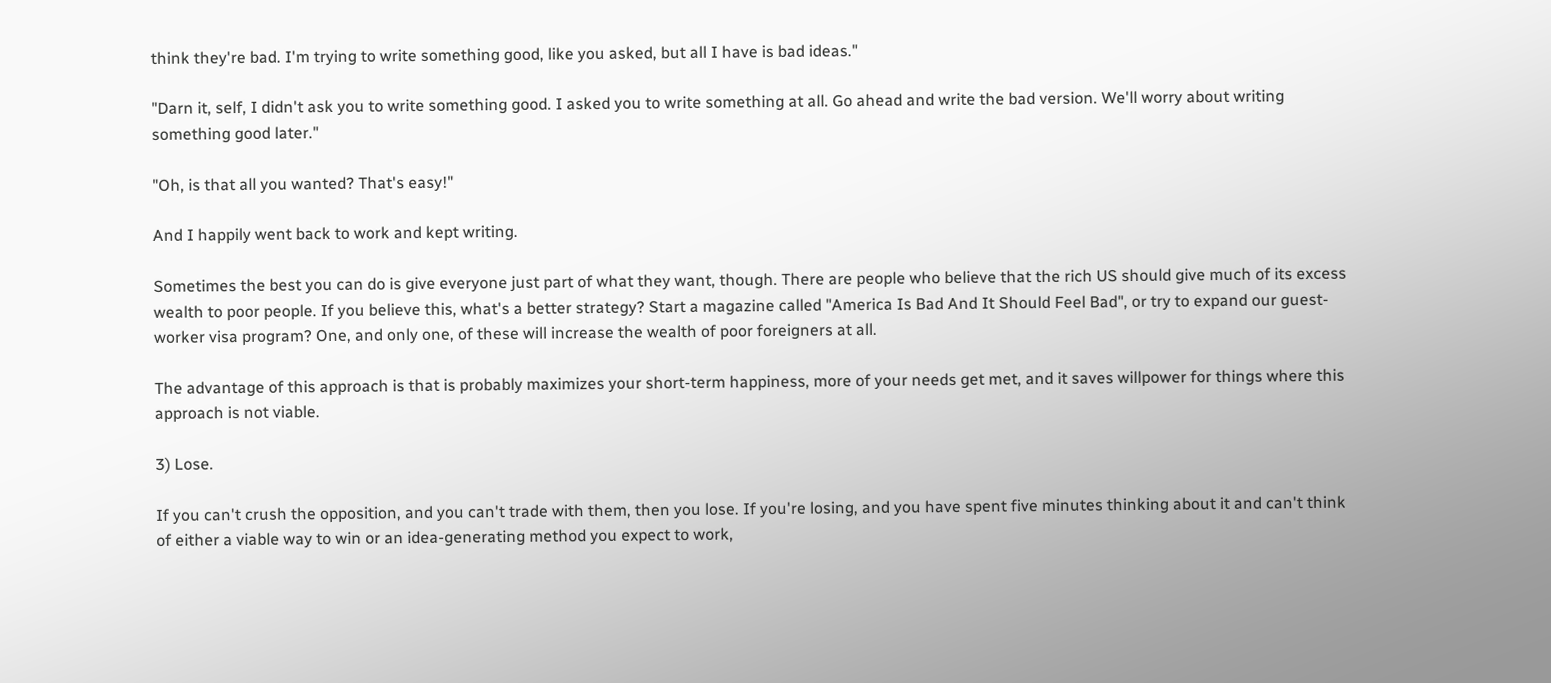think they're bad. I'm trying to write something good, like you asked, but all I have is bad ideas."

"Darn it, self, I didn't ask you to write something good. I asked you to write something at all. Go ahead and write the bad version. We'll worry about writing something good later."

"Oh, is that all you wanted? That's easy!"

And I happily went back to work and kept writing.

Sometimes the best you can do is give everyone just part of what they want, though. There are people who believe that the rich US should give much of its excess wealth to poor people. If you believe this, what's a better strategy? Start a magazine called "America Is Bad And It Should Feel Bad", or try to expand our guest-worker visa program? One, and only one, of these will increase the wealth of poor foreigners at all.

The advantage of this approach is that is probably maximizes your short-term happiness, more of your needs get met, and it saves willpower for things where this approach is not viable.

3) Lose.

If you can't crush the opposition, and you can't trade with them, then you lose. If you're losing, and you have spent five minutes thinking about it and can't think of either a viable way to win or an idea-generating method you expect to work,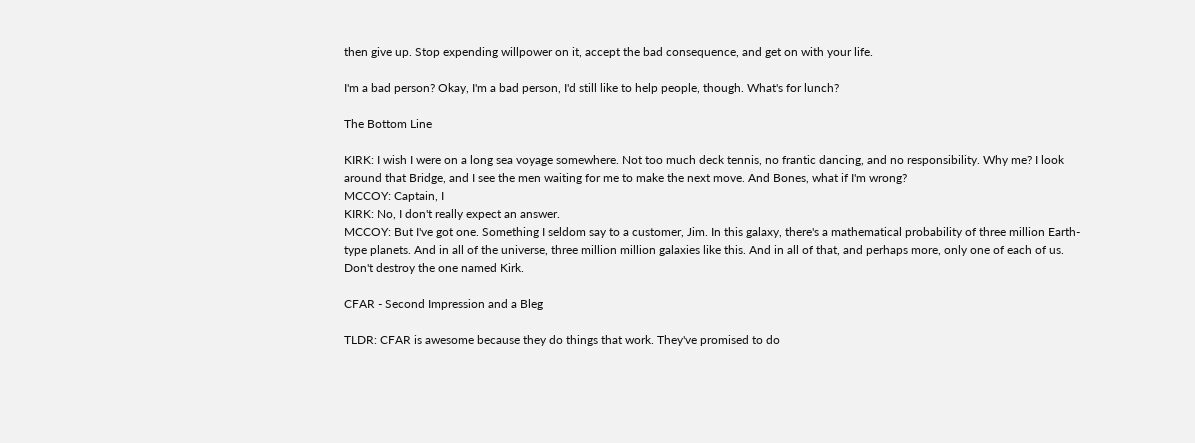then give up. Stop expending willpower on it, accept the bad consequence, and get on with your life.

I'm a bad person? Okay, I'm a bad person, I'd still like to help people, though. What's for lunch?

The Bottom Line

KIRK: I wish I were on a long sea voyage somewhere. Not too much deck tennis, no frantic dancing, and no responsibility. Why me? I look around that Bridge, and I see the men waiting for me to make the next move. And Bones, what if I'm wrong?
MCCOY: Captain, I
KIRK: No, I don't really expect an answer.
MCCOY: But I've got one. Something I seldom say to a customer, Jim. In this galaxy, there's a mathematical probability of three million Earth-type planets. And in all of the universe, three million million galaxies like this. And in all of that, and perhaps more, only one of each of us. Don't destroy the one named Kirk.

CFAR - Second Impression and a Bleg

TLDR: CFAR is awesome because they do things that work. They've promised to do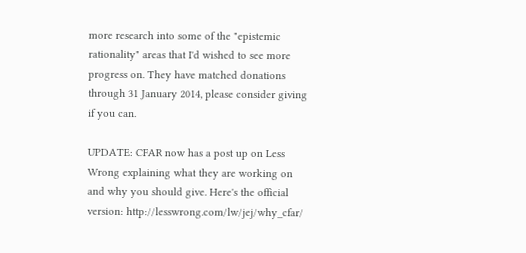more research into some of the "epistemic rationality" areas that I'd wished to see more progress on. They have matched donations through 31 January 2014, please consider giving if you can.

UPDATE: CFAR now has a post up on Less Wrong explaining what they are working on and why you should give. Here's the official version: http://lesswrong.com/lw/jej/why_cfar/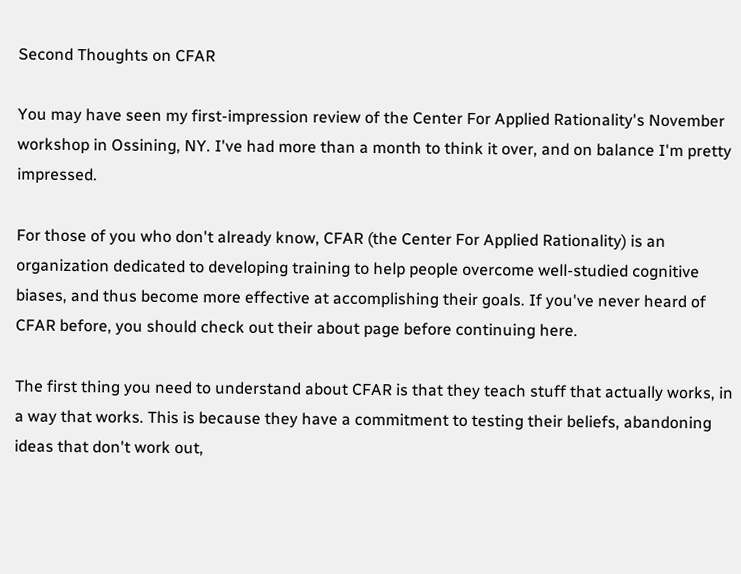Second Thoughts on CFAR

You may have seen my first-impression review of the Center For Applied Rationality's November workshop in Ossining, NY. I've had more than a month to think it over, and on balance I'm pretty impressed.

For those of you who don't already know, CFAR (the Center For Applied Rationality) is an organization dedicated to developing training to help people overcome well-studied cognitive biases, and thus become more effective at accomplishing their goals. If you've never heard of CFAR before, you should check out their about page before continuing here.

The first thing you need to understand about CFAR is that they teach stuff that actually works, in a way that works. This is because they have a commitment to testing their beliefs, abandoning ideas that don't work out,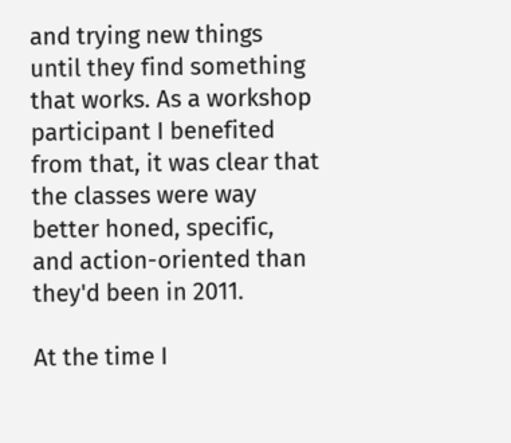and trying new things until they find something that works. As a workshop participant I benefited from that, it was clear that the classes were way better honed, specific, and action-oriented than they'd been in 2011.

At the time I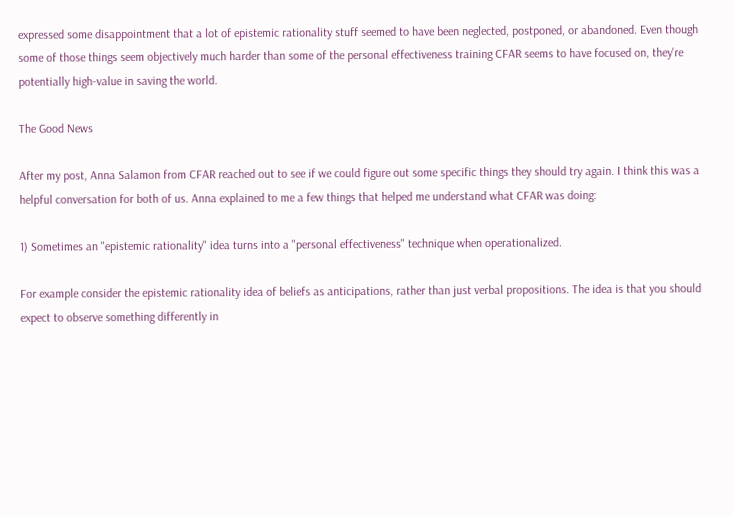expressed some disappointment that a lot of epistemic rationality stuff seemed to have been neglected, postponed, or abandoned. Even though some of those things seem objectively much harder than some of the personal effectiveness training CFAR seems to have focused on, they're potentially high-value in saving the world.

The Good News

After my post, Anna Salamon from CFAR reached out to see if we could figure out some specific things they should try again. I think this was a helpful conversation for both of us. Anna explained to me a few things that helped me understand what CFAR was doing:

1) Sometimes an "epistemic rationality" idea turns into a "personal effectiveness" technique when operationalized.

For example consider the epistemic rationality idea of beliefs as anticipations, rather than just verbal propositions. The idea is that you should expect to observe something differently in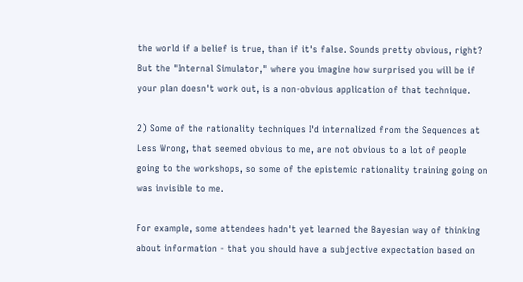the world if a belief is true, than if it's false. Sounds pretty obvious, right? But the "Internal Simulator," where you imagine how surprised you will be if your plan doesn't work out, is a non-obvious application of that technique.

2) Some of the rationality techniques I'd internalized from the Sequences at Less Wrong, that seemed obvious to me, are not obvious to a lot of people going to the workshops, so some of the epistemic rationality training going on was invisible to me.

For example, some attendees hadn't yet learned the Bayesian way of thinking about information - that you should have a subjective expectation based on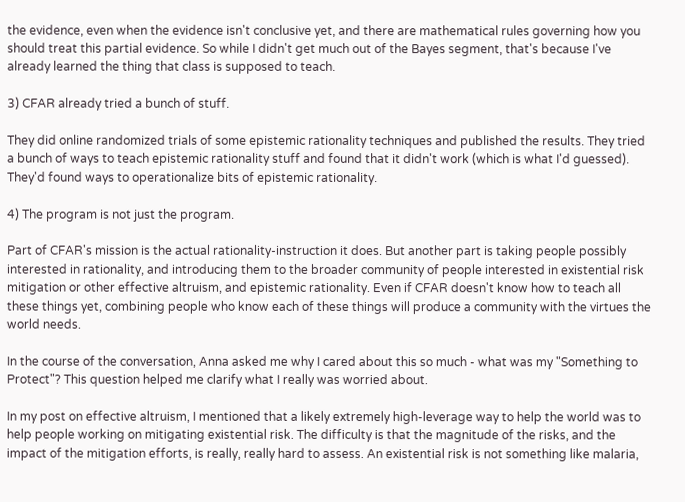the evidence, even when the evidence isn't conclusive yet, and there are mathematical rules governing how you should treat this partial evidence. So while I didn't get much out of the Bayes segment, that's because I've already learned the thing that class is supposed to teach.

3) CFAR already tried a bunch of stuff.

They did online randomized trials of some epistemic rationality techniques and published the results. They tried a bunch of ways to teach epistemic rationality stuff and found that it didn't work (which is what I'd guessed). They'd found ways to operationalize bits of epistemic rationality.

4) The program is not just the program.

Part of CFAR's mission is the actual rationality-instruction it does. But another part is taking people possibly interested in rationality, and introducing them to the broader community of people interested in existential risk mitigation or other effective altruism, and epistemic rationality. Even if CFAR doesn't know how to teach all these things yet, combining people who know each of these things will produce a community with the virtues the world needs.

In the course of the conversation, Anna asked me why I cared about this so much - what was my "Something to Protect"? This question helped me clarify what I really was worried about.

In my post on effective altruism, I mentioned that a likely extremely high-leverage way to help the world was to help people working on mitigating existential risk. The difficulty is that the magnitude of the risks, and the impact of the mitigation efforts, is really, really hard to assess. An existential risk is not something like malaria,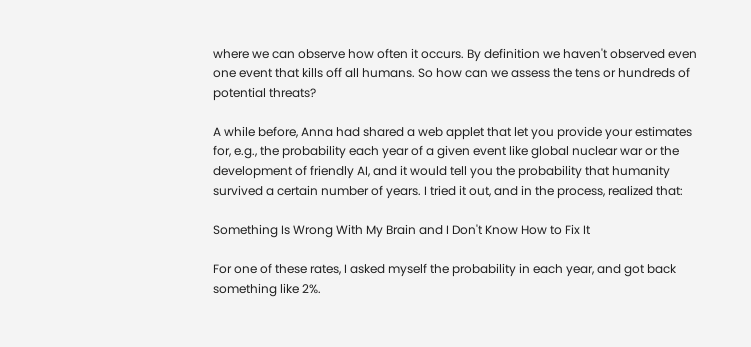where we can observe how often it occurs. By definition we haven't observed even one event that kills off all humans. So how can we assess the tens or hundreds of potential threats?

A while before, Anna had shared a web applet that let you provide your estimates for, e.g., the probability each year of a given event like global nuclear war or the development of friendly AI, and it would tell you the probability that humanity survived a certain number of years. I tried it out, and in the process, realized that:

Something Is Wrong With My Brain and I Don't Know How to Fix It

For one of these rates, I asked myself the probability in each year, and got back something like 2%.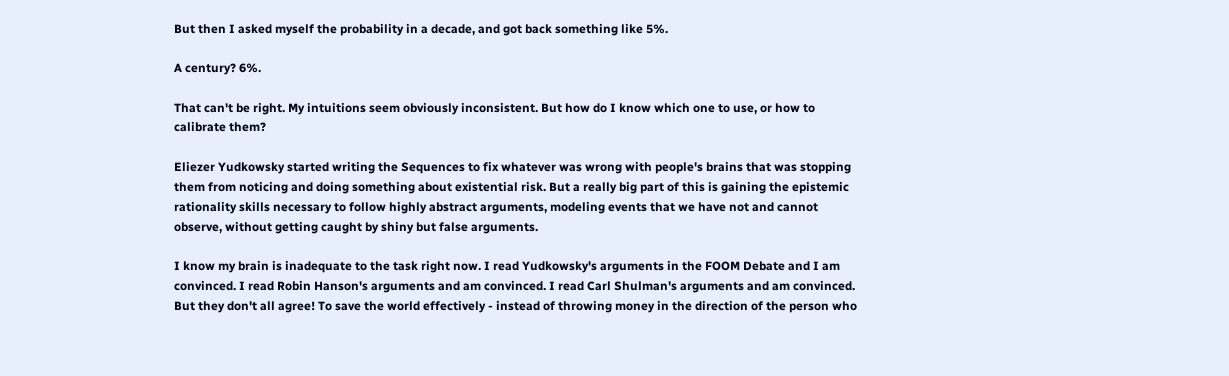But then I asked myself the probability in a decade, and got back something like 5%.

A century? 6%.

That can't be right. My intuitions seem obviously inconsistent. But how do I know which one to use, or how to calibrate them?

Eliezer Yudkowsky started writing the Sequences to fix whatever was wrong with people's brains that was stopping them from noticing and doing something about existential risk. But a really big part of this is gaining the epistemic rationality skills necessary to follow highly abstract arguments, modeling events that we have not and cannot observe, without getting caught by shiny but false arguments.

I know my brain is inadequate to the task right now. I read Yudkowsky's arguments in the FOOM Debate and I am convinced. I read Robin Hanson's arguments and am convinced. I read Carl Shulman's arguments and am convinced. But they don't all agree! To save the world effectively - instead of throwing money in the direction of the person who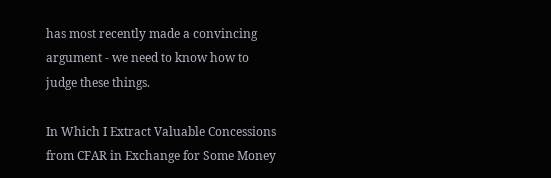has most recently made a convincing argument - we need to know how to judge these things.

In Which I Extract Valuable Concessions from CFAR in Exchange for Some Money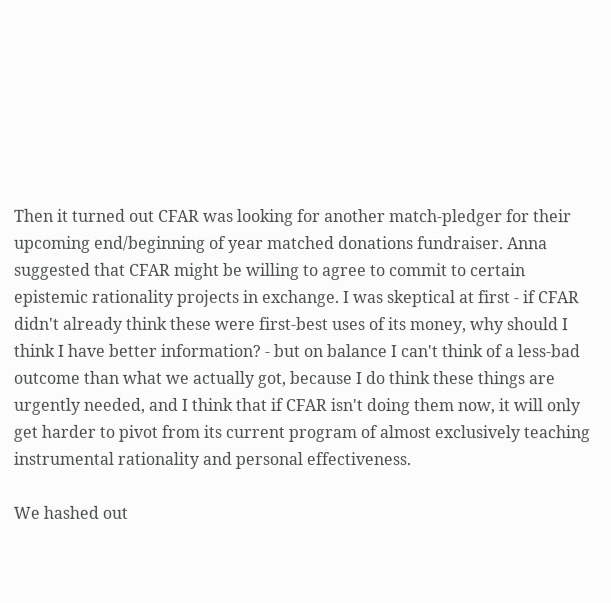Then it turned out CFAR was looking for another match-pledger for their upcoming end/beginning of year matched donations fundraiser. Anna suggested that CFAR might be willing to agree to commit to certain epistemic rationality projects in exchange. I was skeptical at first - if CFAR didn't already think these were first-best uses of its money, why should I think I have better information? - but on balance I can't think of a less-bad outcome than what we actually got, because I do think these things are urgently needed, and I think that if CFAR isn't doing them now, it will only get harder to pivot from its current program of almost exclusively teaching instrumental rationality and personal effectiveness.

We hashed out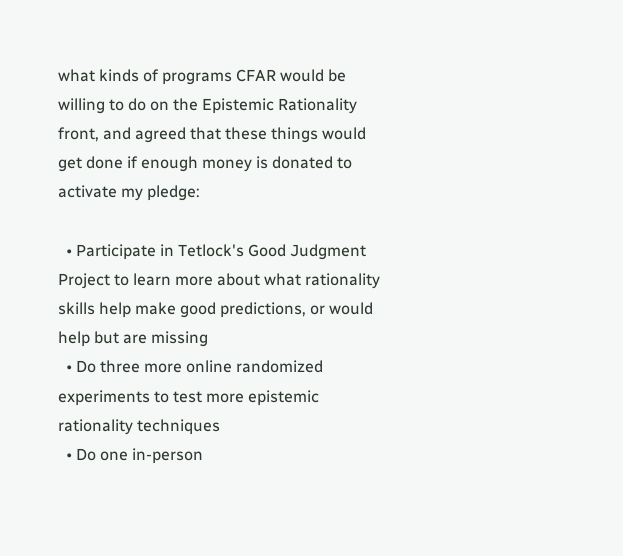what kinds of programs CFAR would be willing to do on the Epistemic Rationality front, and agreed that these things would get done if enough money is donated to activate my pledge:

  • Participate in Tetlock's Good Judgment Project to learn more about what rationality skills help make good predictions, or would help but are missing
  • Do three more online randomized experiments to test more epistemic rationality techniques
  • Do one in-person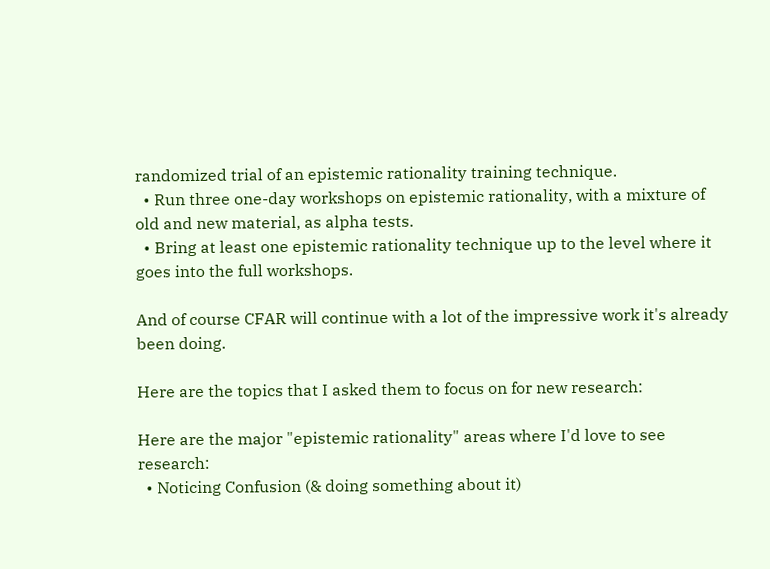randomized trial of an epistemic rationality training technique.
  • Run three one-day workshops on epistemic rationality, with a mixture of old and new material, as alpha tests.
  • Bring at least one epistemic rationality technique up to the level where it goes into the full workshops.

And of course CFAR will continue with a lot of the impressive work it's already been doing.

Here are the topics that I asked them to focus on for new research:

Here are the major "epistemic rationality" areas where I'd love to see research:
  • Noticing Confusion (& doing something about it)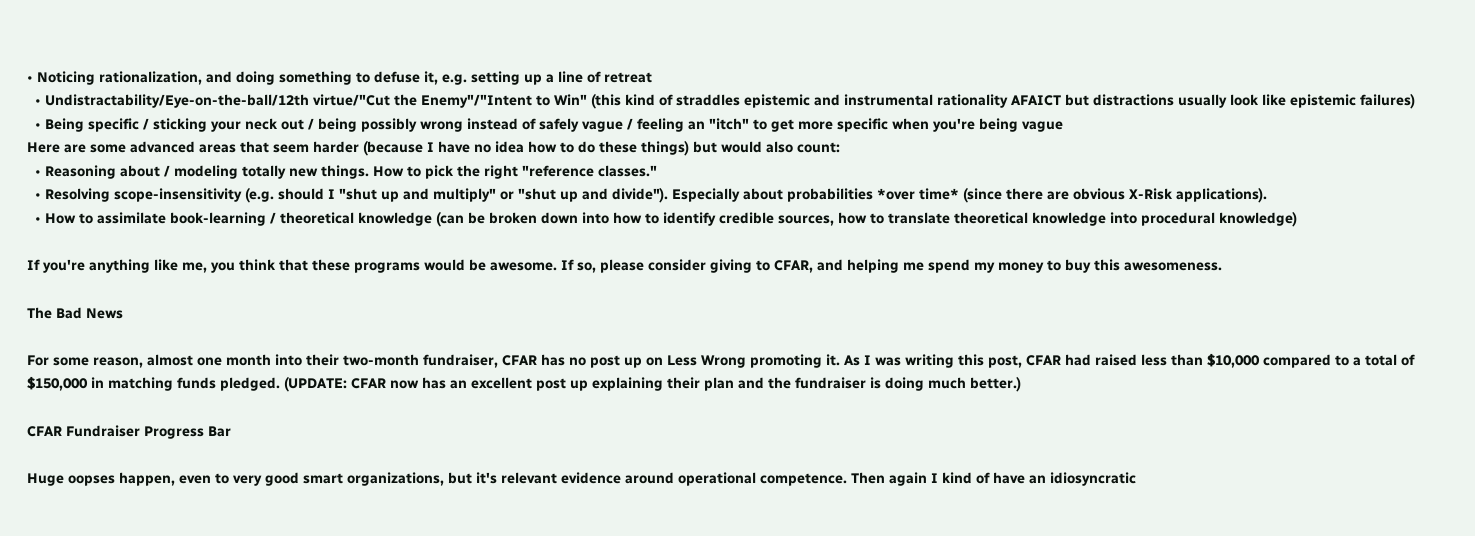• Noticing rationalization, and doing something to defuse it, e.g. setting up a line of retreat
  • Undistractability/Eye-on-the-ball/12th virtue/"Cut the Enemy"/"Intent to Win" (this kind of straddles epistemic and instrumental rationality AFAICT but distractions usually look like epistemic failures)
  • Being specific / sticking your neck out / being possibly wrong instead of safely vague / feeling an "itch" to get more specific when you're being vague
Here are some advanced areas that seem harder (because I have no idea how to do these things) but would also count:
  • Reasoning about / modeling totally new things. How to pick the right "reference classes."
  • Resolving scope-insensitivity (e.g. should I "shut up and multiply" or "shut up and divide"). Especially about probabilities *over time* (since there are obvious X-Risk applications).
  • How to assimilate book-learning / theoretical knowledge (can be broken down into how to identify credible sources, how to translate theoretical knowledge into procedural knowledge)

If you're anything like me, you think that these programs would be awesome. If so, please consider giving to CFAR, and helping me spend my money to buy this awesomeness.

The Bad News

For some reason, almost one month into their two-month fundraiser, CFAR has no post up on Less Wrong promoting it. As I was writing this post, CFAR had raised less than $10,000 compared to a total of $150,000 in matching funds pledged. (UPDATE: CFAR now has an excellent post up explaining their plan and the fundraiser is doing much better.)

CFAR Fundraiser Progress Bar

Huge oopses happen, even to very good smart organizations, but it's relevant evidence around operational competence. Then again I kind of have an idiosyncratic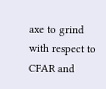axe to grind with respect to CFAR and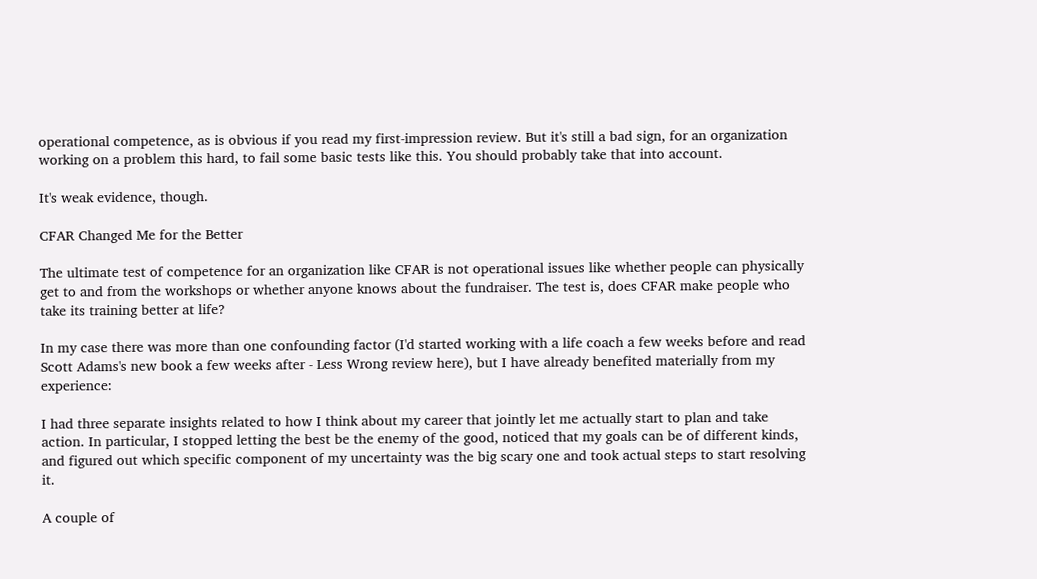operational competence, as is obvious if you read my first-impression review. But it's still a bad sign, for an organization working on a problem this hard, to fail some basic tests like this. You should probably take that into account.

It's weak evidence, though.

CFAR Changed Me for the Better

The ultimate test of competence for an organization like CFAR is not operational issues like whether people can physically get to and from the workshops or whether anyone knows about the fundraiser. The test is, does CFAR make people who take its training better at life?

In my case there was more than one confounding factor (I'd started working with a life coach a few weeks before and read Scott Adams's new book a few weeks after - Less Wrong review here), but I have already benefited materially from my experience:

I had three separate insights related to how I think about my career that jointly let me actually start to plan and take action. In particular, I stopped letting the best be the enemy of the good, noticed that my goals can be of different kinds, and figured out which specific component of my uncertainty was the big scary one and took actual steps to start resolving it.

A couple of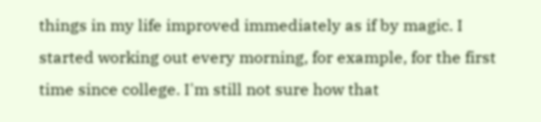things in my life improved immediately as if by magic. I started working out every morning, for example, for the first time since college. I'm still not sure how that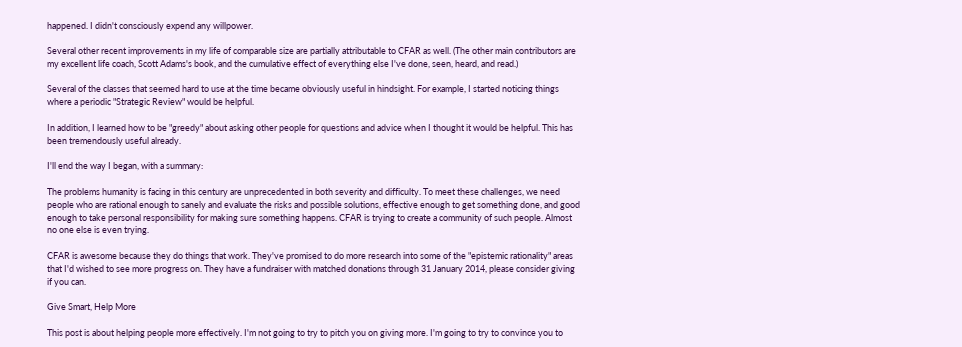happened. I didn't consciously expend any willpower.

Several other recent improvements in my life of comparable size are partially attributable to CFAR as well. (The other main contributors are my excellent life coach, Scott Adams's book, and the cumulative effect of everything else I've done, seen, heard, and read.)

Several of the classes that seemed hard to use at the time became obviously useful in hindsight. For example, I started noticing things where a periodic "Strategic Review" would be helpful.

In addition, I learned how to be "greedy" about asking other people for questions and advice when I thought it would be helpful. This has been tremendously useful already.

I'll end the way I began, with a summary:

The problems humanity is facing in this century are unprecedented in both severity and difficulty. To meet these challenges, we need people who are rational enough to sanely and evaluate the risks and possible solutions, effective enough to get something done, and good enough to take personal responsibility for making sure something happens. CFAR is trying to create a community of such people. Almost no one else is even trying.

CFAR is awesome because they do things that work. They've promised to do more research into some of the "epistemic rationality" areas that I'd wished to see more progress on. They have a fundraiser with matched donations through 31 January 2014, please consider giving if you can.

Give Smart, Help More

This post is about helping people more effectively. I'm not going to try to pitch you on giving more. I'm going to try to convince you to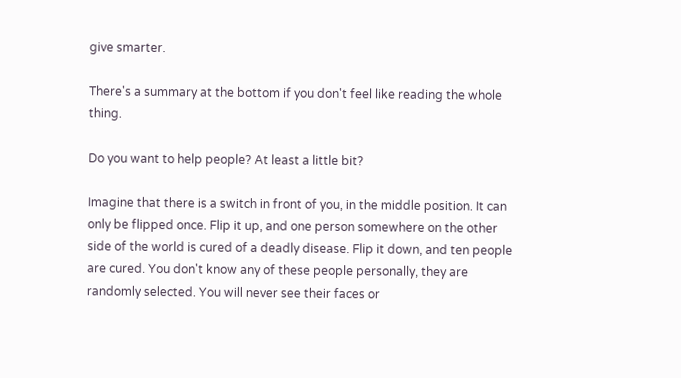give smarter.

There's a summary at the bottom if you don't feel like reading the whole thing.

Do you want to help people? At least a little bit?

Imagine that there is a switch in front of you, in the middle position. It can only be flipped once. Flip it up, and one person somewhere on the other side of the world is cured of a deadly disease. Flip it down, and ten people are cured. You don't know any of these people personally, they are randomly selected. You will never see their faces or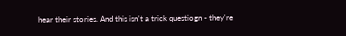hear their stories. And this isn't a trick questiogn - they're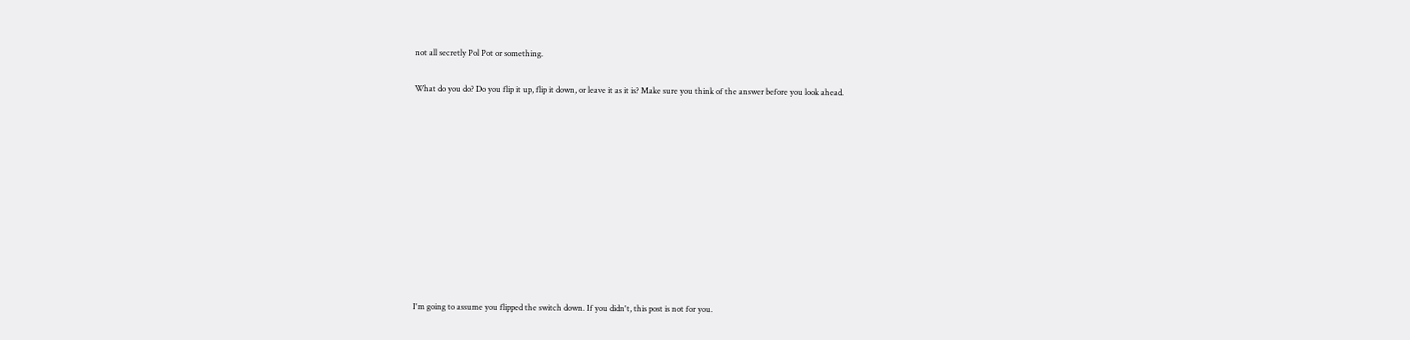not all secretly Pol Pot or something.

What do you do? Do you flip it up, flip it down, or leave it as it is? Make sure you think of the answer before you look ahead.











I'm going to assume you flipped the switch down. If you didn't, this post is not for you.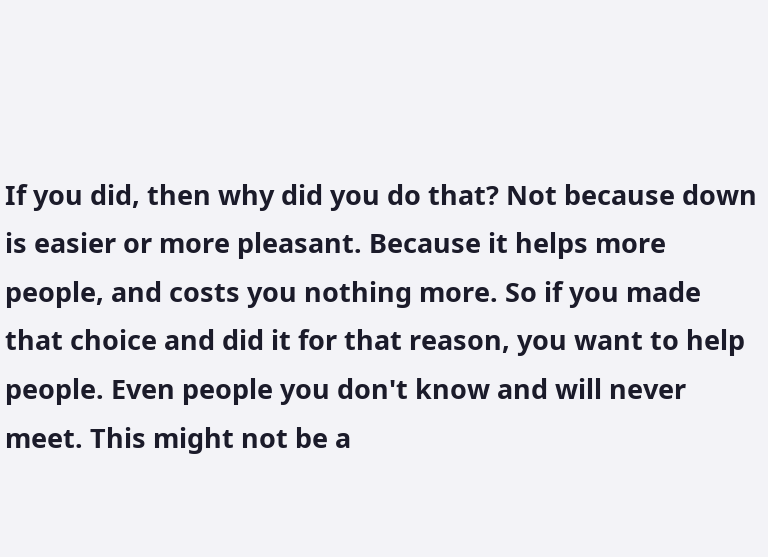If you did, then why did you do that? Not because down is easier or more pleasant. Because it helps more people, and costs you nothing more. So if you made that choice and did it for that reason, you want to help people. Even people you don't know and will never meet. This might not be a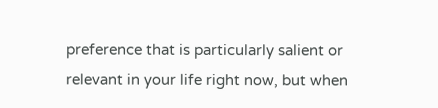preference that is particularly salient or relevant in your life right now, but when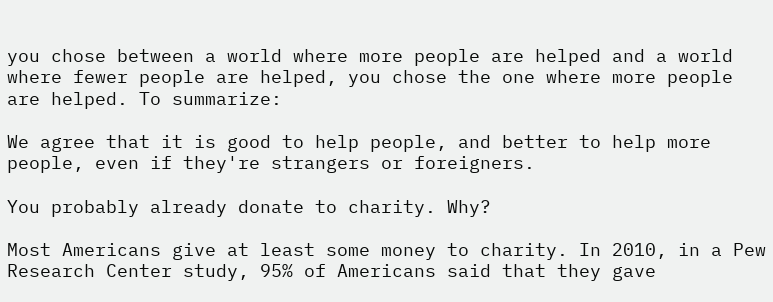you chose between a world where more people are helped and a world where fewer people are helped, you chose the one where more people are helped. To summarize:

We agree that it is good to help people, and better to help more people, even if they're strangers or foreigners.

You probably already donate to charity. Why?

Most Americans give at least some money to charity. In 2010, in a Pew Research Center study, 95% of Americans said that they gave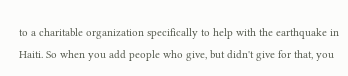to a charitable organization specifically to help with the earthquake in Haiti. So when you add people who give, but didn't give for that, you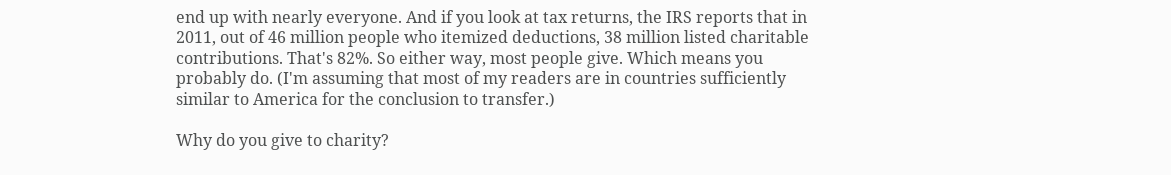end up with nearly everyone. And if you look at tax returns, the IRS reports that in 2011, out of 46 million people who itemized deductions, 38 million listed charitable contributions. That's 82%. So either way, most people give. Which means you probably do. (I'm assuming that most of my readers are in countries sufficiently similar to America for the conclusion to transfer.)

Why do you give to charity?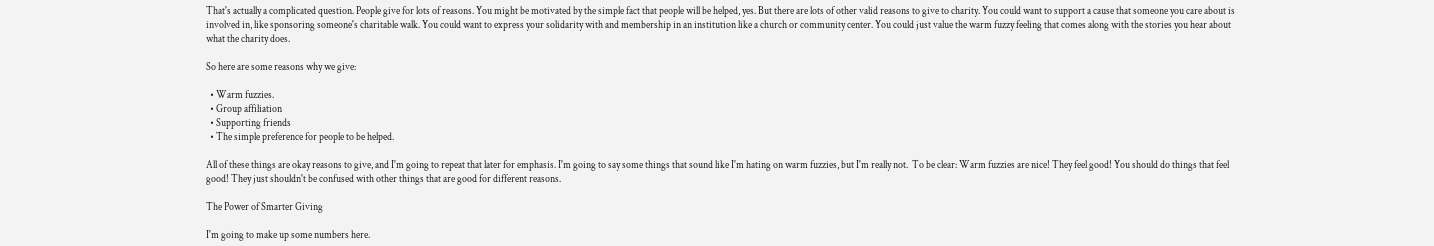That's actually a complicated question. People give for lots of reasons. You might be motivated by the simple fact that people will be helped, yes. But there are lots of other valid reasons to give to charity. You could want to support a cause that someone you care about is involved in, like sponsoring someone's charitable walk. You could want to express your solidarity with and membership in an institution like a church or community center. You could just value the warm fuzzy feeling that comes along with the stories you hear about what the charity does.

So here are some reasons why we give:

  • Warm fuzzies.
  • Group affiliation
  • Supporting friends
  • The simple preference for people to be helped.

All of these things are okay reasons to give, and I'm going to repeat that later for emphasis. I'm going to say some things that sound like I'm hating on warm fuzzies, but I'm really not.  To be clear: Warm fuzzies are nice! They feel good! You should do things that feel good! They just shouldn't be confused with other things that are good for different reasons.

The Power of Smarter Giving

I'm going to make up some numbers here.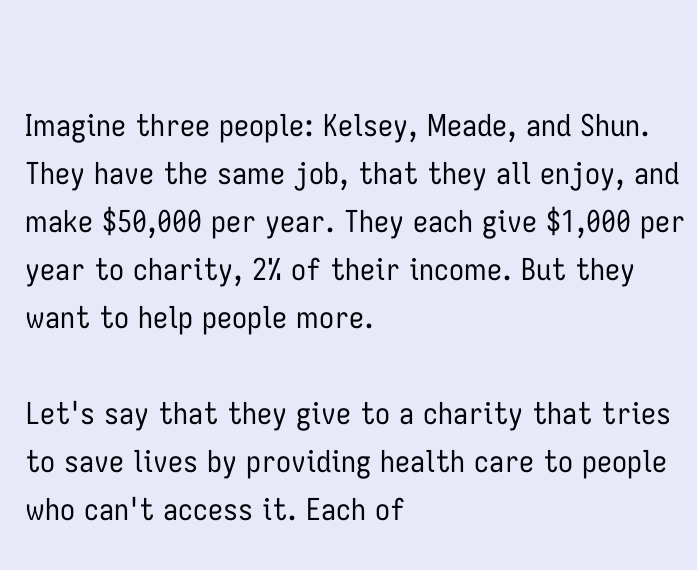Imagine three people: Kelsey, Meade, and Shun. They have the same job, that they all enjoy, and make $50,000 per year. They each give $1,000 per year to charity, 2% of their income. But they want to help people more.

Let's say that they give to a charity that tries to save lives by providing health care to people who can't access it. Each of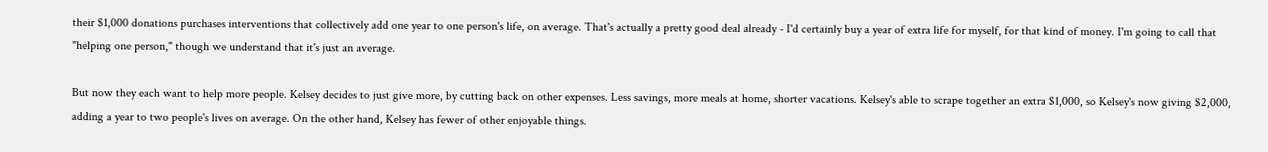their $1,000 donations purchases interventions that collectively add one year to one person's life, on average. That's actually a pretty good deal already - I'd certainly buy a year of extra life for myself, for that kind of money. I'm going to call that "helping one person," though we understand that it's just an average.

But now they each want to help more people. Kelsey decides to just give more, by cutting back on other expenses. Less savings, more meals at home, shorter vacations. Kelsey's able to scrape together an extra $1,000, so Kelsey's now giving $2,000, adding a year to two people's lives on average. On the other hand, Kelsey has fewer of other enjoyable things.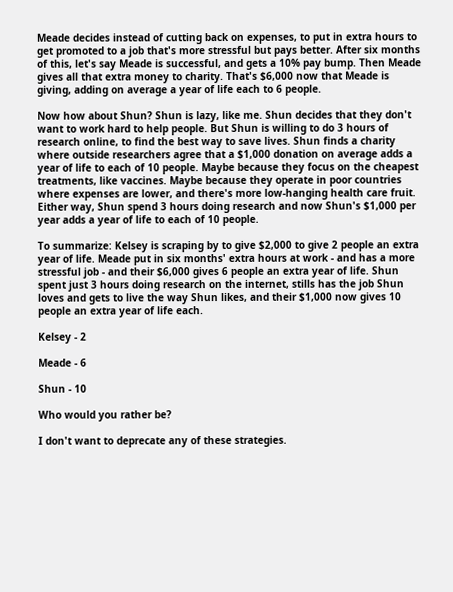Meade decides instead of cutting back on expenses, to put in extra hours to get promoted to a job that's more stressful but pays better. After six months of this, let's say Meade is successful, and gets a 10% pay bump. Then Meade gives all that extra money to charity. That's $6,000 now that Meade is giving, adding on average a year of life each to 6 people.

Now how about Shun? Shun is lazy, like me. Shun decides that they don't want to work hard to help people. But Shun is willing to do 3 hours of research online, to find the best way to save lives. Shun finds a charity where outside researchers agree that a $1,000 donation on average adds a year of life to each of 10 people. Maybe because they focus on the cheapest treatments, like vaccines. Maybe because they operate in poor countries where expenses are lower, and there's more low-hanging health care fruit. Either way, Shun spend 3 hours doing research and now Shun's $1,000 per year adds a year of life to each of 10 people.

To summarize: Kelsey is scraping by to give $2,000 to give 2 people an extra year of life. Meade put in six months' extra hours at work - and has a more stressful job - and their $6,000 gives 6 people an extra year of life. Shun spent just 3 hours doing research on the internet, stills has the job Shun loves and gets to live the way Shun likes, and their $1,000 now gives 10 people an extra year of life each.

Kelsey - 2

Meade - 6

Shun - 10

Who would you rather be?

I don't want to deprecate any of these strategies.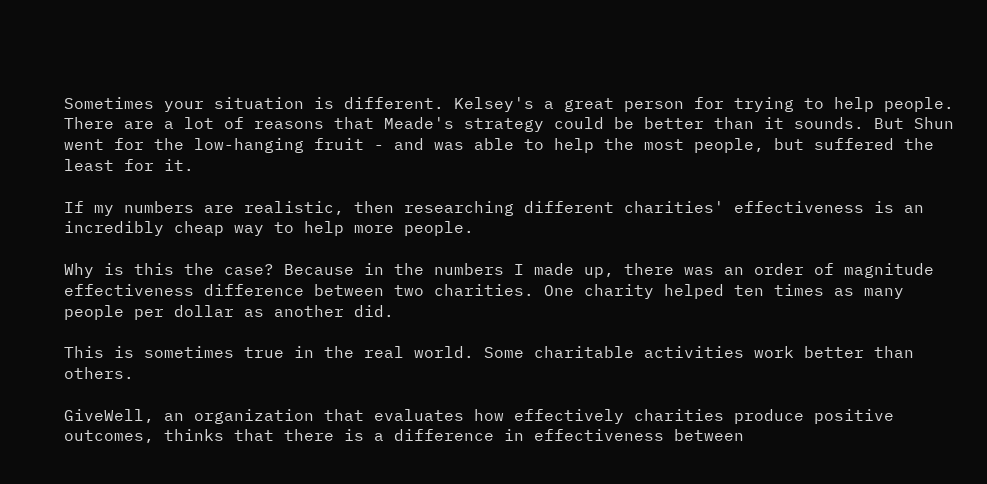Sometimes your situation is different. Kelsey's a great person for trying to help people. There are a lot of reasons that Meade's strategy could be better than it sounds. But Shun went for the low-hanging fruit - and was able to help the most people, but suffered the least for it.

If my numbers are realistic, then researching different charities' effectiveness is an incredibly cheap way to help more people.

Why is this the case? Because in the numbers I made up, there was an order of magnitude effectiveness difference between two charities. One charity helped ten times as many people per dollar as another did.

This is sometimes true in the real world. Some charitable activities work better than others.

GiveWell, an organization that evaluates how effectively charities produce positive outcomes, thinks that there is a difference in effectiveness between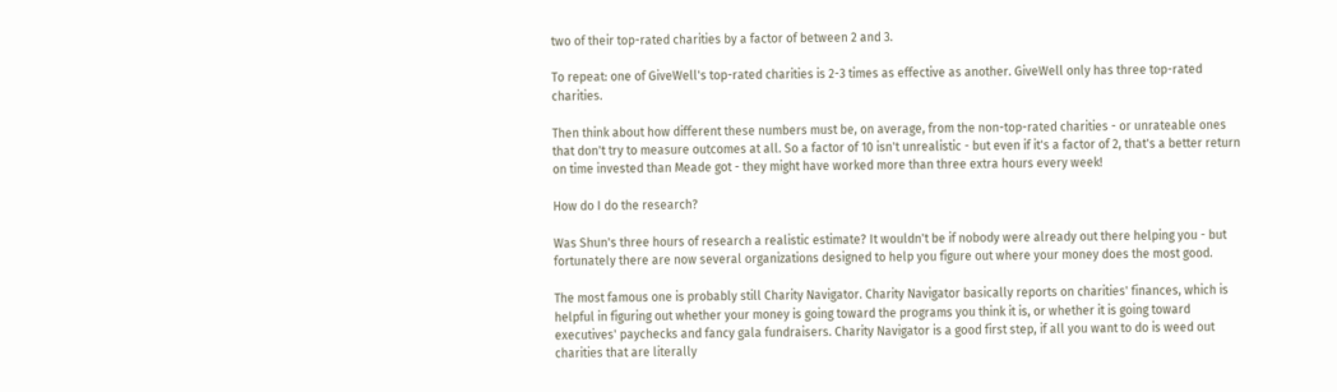two of their top-rated charities by a factor of between 2 and 3.

To repeat: one of GiveWell's top-rated charities is 2-3 times as effective as another. GiveWell only has three top-rated charities.

Then think about how different these numbers must be, on average, from the non-top-rated charities - or unrateable ones that don't try to measure outcomes at all. So a factor of 10 isn't unrealistic - but even if it's a factor of 2, that's a better return on time invested than Meade got - they might have worked more than three extra hours every week!

How do I do the research?

Was Shun's three hours of research a realistic estimate? It wouldn't be if nobody were already out there helping you - but fortunately there are now several organizations designed to help you figure out where your money does the most good.

The most famous one is probably still Charity Navigator. Charity Navigator basically reports on charities' finances, which is helpful in figuring out whether your money is going toward the programs you think it is, or whether it is going toward executives' paychecks and fancy gala fundraisers. Charity Navigator is a good first step, if all you want to do is weed out charities that are literally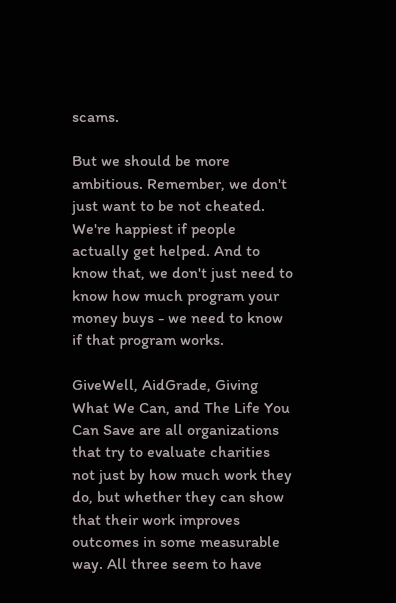scams.

But we should be more ambitious. Remember, we don't just want to be not cheated. We're happiest if people actually get helped. And to know that, we don't just need to know how much program your money buys - we need to know if that program works.

GiveWell, AidGrade, Giving What We Can, and The Life You Can Save are all organizations that try to evaluate charities not just by how much work they do, but whether they can show that their work improves outcomes in some measurable way. All three seem to have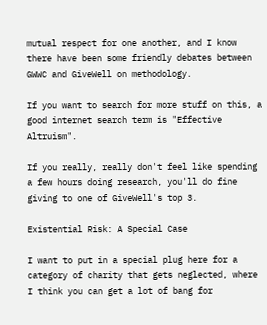mutual respect for one another, and I know there have been some friendly debates between GWWC and GiveWell on methodology.

If you want to search for more stuff on this, a good internet search term is "Effective Altruism".

If you really, really don't feel like spending a few hours doing research, you'll do fine giving to one of GiveWell's top 3.

Existential Risk: A Special Case

I want to put in a special plug here for a category of charity that gets neglected, where I think you can get a lot of bang for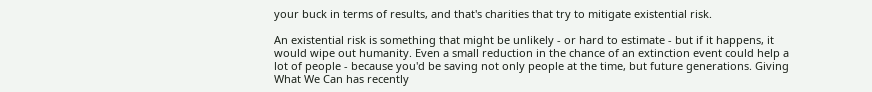your buck in terms of results, and that's charities that try to mitigate existential risk.

An existential risk is something that might be unlikely - or hard to estimate - but if it happens, it would wipe out humanity. Even a small reduction in the chance of an extinction event could help a lot of people - because you'd be saving not only people at the time, but future generations. Giving What We Can has recently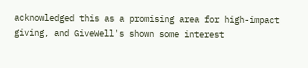acknowledged this as a promising area for high-impact giving, and GiveWell's shown some interest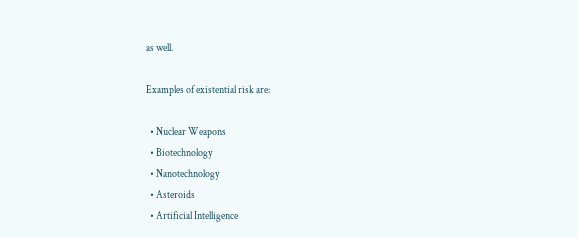as well.

Examples of existential risk are:

  • Nuclear Weapons
  • Biotechnology
  • Nanotechnology
  • Asteroids
  • Artificial Intelligence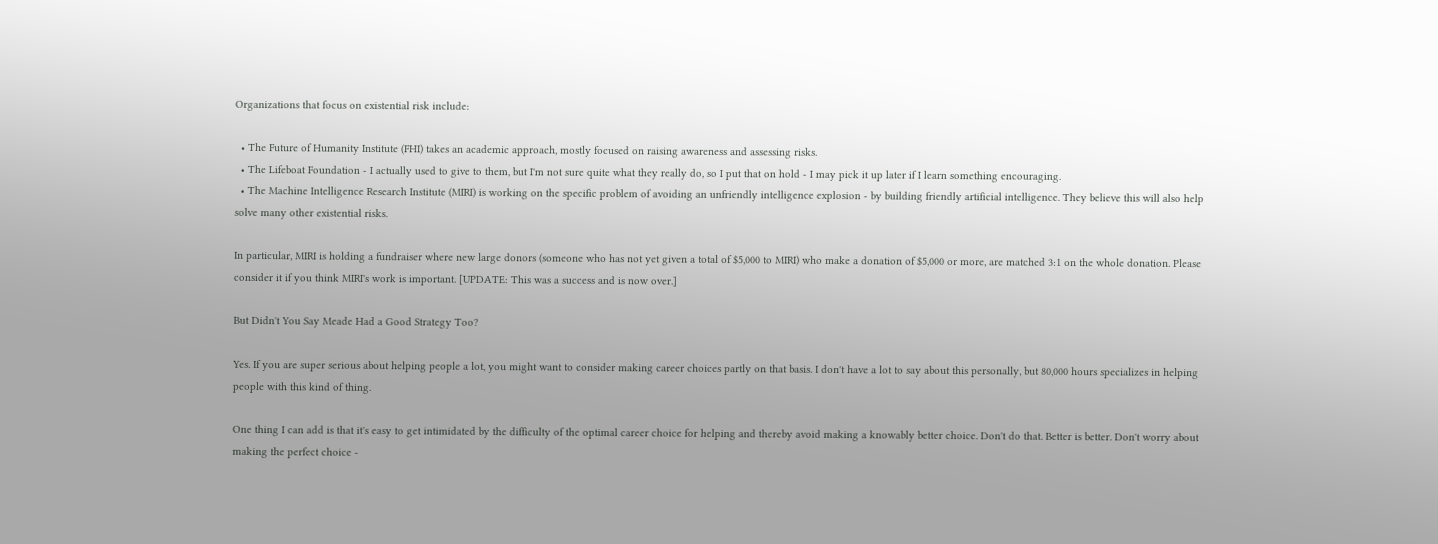Organizations that focus on existential risk include:

  • The Future of Humanity Institute (FHI) takes an academic approach, mostly focused on raising awareness and assessing risks.
  • The Lifeboat Foundation - I actually used to give to them, but I'm not sure quite what they really do, so I put that on hold - I may pick it up later if I learn something encouraging.
  • The Machine Intelligence Research Institute (MIRI) is working on the specific problem of avoiding an unfriendly intelligence explosion - by building friendly artificial intelligence. They believe this will also help solve many other existential risks.

In particular, MIRI is holding a fundraiser where new large donors (someone who has not yet given a total of $5,000 to MIRI) who make a donation of $5,000 or more, are matched 3:1 on the whole donation. Please consider it if you think MIRI's work is important. [UPDATE: This was a success and is now over.]

But Didn't You Say Meade Had a Good Strategy Too?

Yes. If you are super serious about helping people a lot, you might want to consider making career choices partly on that basis. I don't have a lot to say about this personally, but 80,000 hours specializes in helping people with this kind of thing.

One thing I can add is that it's easy to get intimidated by the difficulty of the optimal career choice for helping and thereby avoid making a knowably better choice. Don't do that. Better is better. Don't worry about making the perfect choice -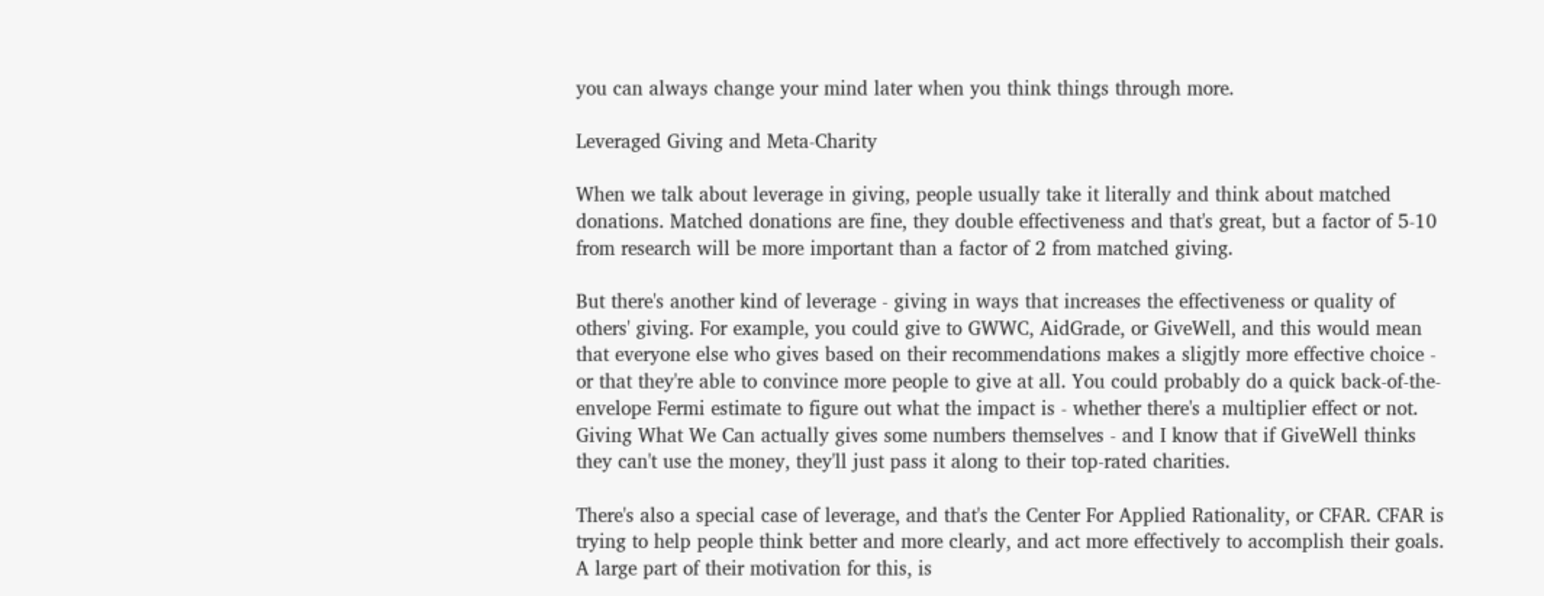you can always change your mind later when you think things through more.

Leveraged Giving and Meta-Charity

When we talk about leverage in giving, people usually take it literally and think about matched donations. Matched donations are fine, they double effectiveness and that's great, but a factor of 5-10 from research will be more important than a factor of 2 from matched giving.

But there's another kind of leverage - giving in ways that increases the effectiveness or quality of others' giving. For example, you could give to GWWC, AidGrade, or GiveWell, and this would mean that everyone else who gives based on their recommendations makes a sligjtly more effective choice - or that they're able to convince more people to give at all. You could probably do a quick back-of-the-envelope Fermi estimate to figure out what the impact is - whether there's a multiplier effect or not. Giving What We Can actually gives some numbers themselves - and I know that if GiveWell thinks they can't use the money, they'll just pass it along to their top-rated charities.

There's also a special case of leverage, and that's the Center For Applied Rationality, or CFAR. CFAR is trying to help people think better and more clearly, and act more effectively to accomplish their goals. A large part of their motivation for this, is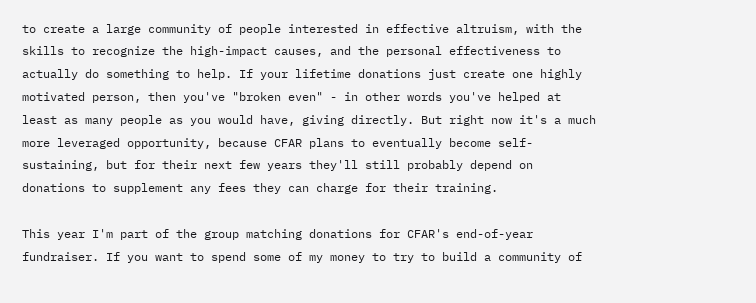to create a large community of people interested in effective altruism, with the skills to recognize the high-impact causes, and the personal effectiveness to actually do something to help. If your lifetime donations just create one highly motivated person, then you've "broken even" - in other words you've helped at least as many people as you would have, giving directly. But right now it's a much more leveraged opportunity, because CFAR plans to eventually become self-sustaining, but for their next few years they'll still probably depend on donations to supplement any fees they can charge for their training.

This year I'm part of the group matching donations for CFAR's end-of-year fundraiser. If you want to spend some of my money to try to build a community of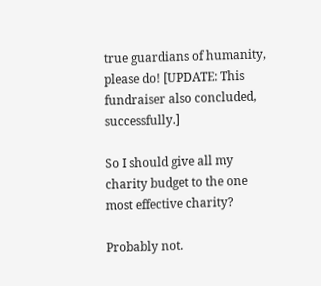true guardians of humanity, please do! [UPDATE: This fundraiser also concluded, successfully.]

So I should give all my charity budget to the one most effective charity?

Probably not.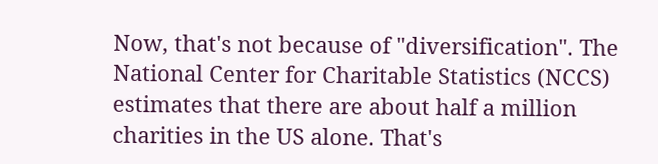Now, that's not because of "diversification". The National Center for Charitable Statistics (NCCS) estimates that there are about half a million charities in the US alone. That's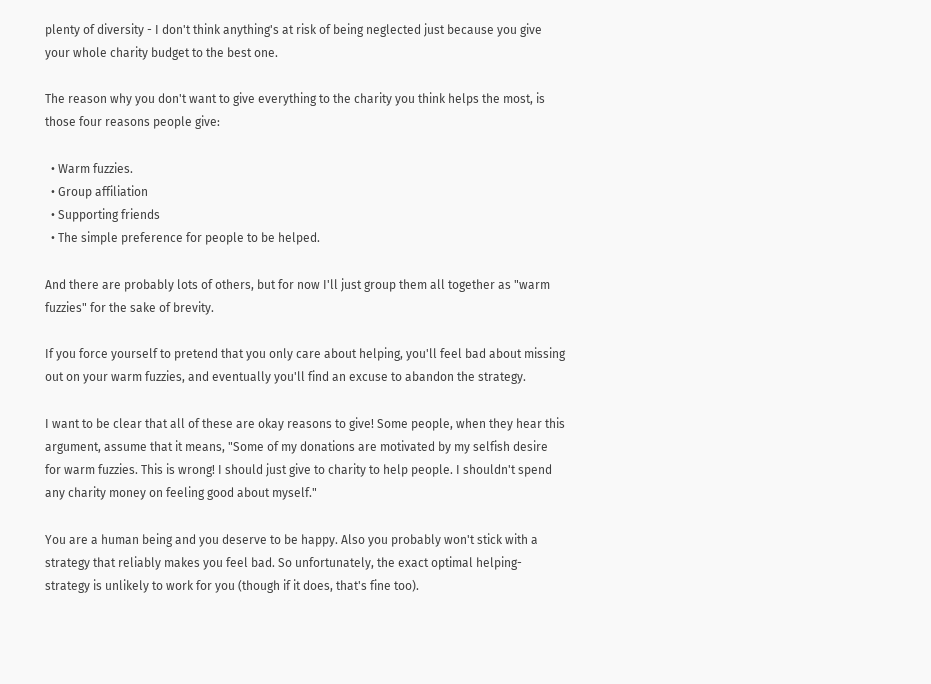plenty of diversity - I don't think anything's at risk of being neglected just because you give your whole charity budget to the best one.

The reason why you don't want to give everything to the charity you think helps the most, is those four reasons people give:

  • Warm fuzzies.
  • Group affiliation
  • Supporting friends
  • The simple preference for people to be helped.

And there are probably lots of others, but for now I'll just group them all together as "warm fuzzies" for the sake of brevity.

If you force yourself to pretend that you only care about helping, you'll feel bad about missing out on your warm fuzzies, and eventually you'll find an excuse to abandon the strategy.

I want to be clear that all of these are okay reasons to give! Some people, when they hear this argument, assume that it means, "Some of my donations are motivated by my selfish desire for warm fuzzies. This is wrong! I should just give to charity to help people. I shouldn't spend any charity money on feeling good about myself."

You are a human being and you deserve to be happy. Also you probably won't stick with a strategy that reliably makes you feel bad. So unfortunately, the exact optimal helping-strategy is unlikely to work for you (though if it does, that's fine too).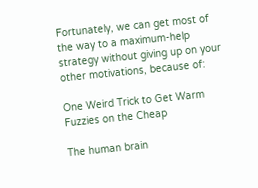Fortunately, we can get most of the way to a maximum-help strategy without giving up on your other motivations, because of:

One Weird Trick to Get Warm Fuzzies on the Cheap

The human brain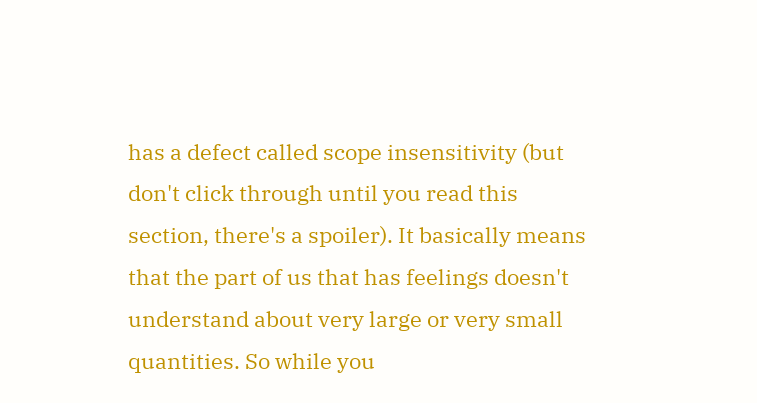has a defect called scope insensitivity (but don't click through until you read this section, there's a spoiler). It basically means that the part of us that has feelings doesn't understand about very large or very small quantities. So while you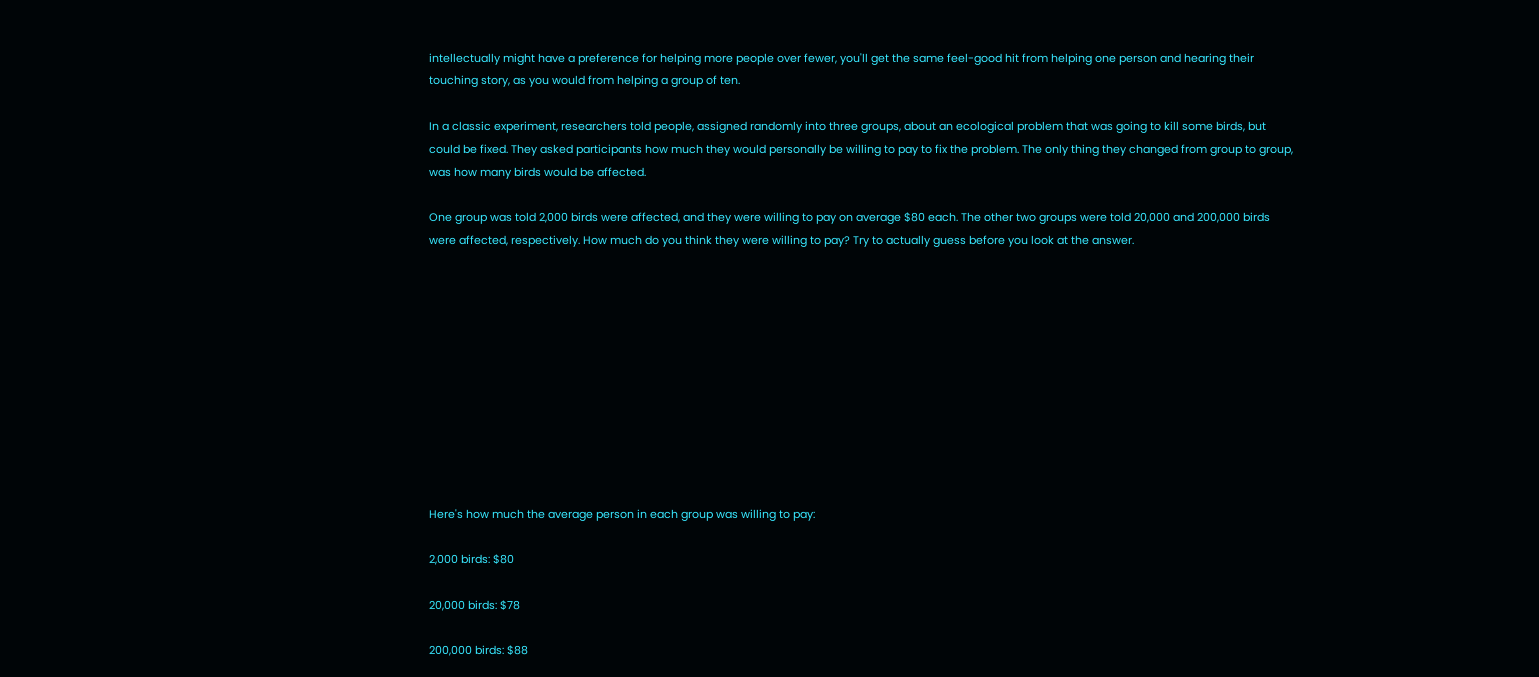intellectually might have a preference for helping more people over fewer, you'll get the same feel-good hit from helping one person and hearing their touching story, as you would from helping a group of ten.

In a classic experiment, researchers told people, assigned randomly into three groups, about an ecological problem that was going to kill some birds, but could be fixed. They asked participants how much they would personally be willing to pay to fix the problem. The only thing they changed from group to group, was how many birds would be affected.

One group was told 2,000 birds were affected, and they were willing to pay on average $80 each. The other two groups were told 20,000 and 200,000 birds were affected, respectively. How much do you think they were willing to pay? Try to actually guess before you look at the answer.











Here's how much the average person in each group was willing to pay:

2,000 birds: $80

20,000 birds: $78

200,000 birds: $88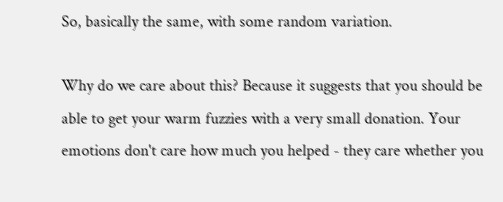So, basically the same, with some random variation.

Why do we care about this? Because it suggests that you should be able to get your warm fuzzies with a very small donation. Your emotions don't care how much you helped - they care whether you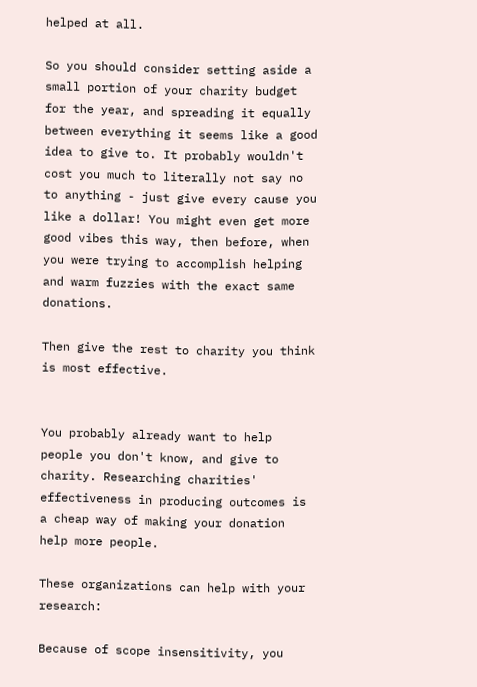helped at all.

So you should consider setting aside a small portion of your charity budget for the year, and spreading it equally between everything it seems like a good idea to give to. It probably wouldn't cost you much to literally not say no to anything - just give every cause you like a dollar! You might even get more good vibes this way, then before, when you were trying to accomplish helping and warm fuzzies with the exact same donations.

Then give the rest to charity you think is most effective.


You probably already want to help people you don't know, and give to charity. Researching charities' effectiveness in producing outcomes is a cheap way of making your donation help more people.

These organizations can help with your research:

Because of scope insensitivity, you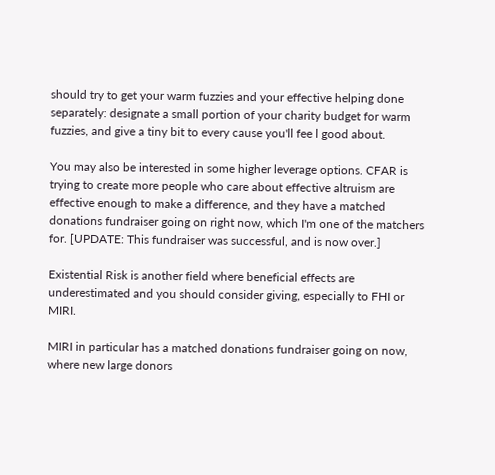should try to get your warm fuzzies and your effective helping done separately: designate a small portion of your charity budget for warm fuzzies, and give a tiny bit to every cause you'll fee l good about.

You may also be interested in some higher leverage options. CFAR is trying to create more people who care about effective altruism are effective enough to make a difference, and they have a matched donations fundraiser going on right now, which I'm one of the matchers for. [UPDATE: This fundraiser was successful, and is now over.]

Existential Risk is another field where beneficial effects are underestimated and you should consider giving, especially to FHI or MIRI.

MIRI in particular has a matched donations fundraiser going on now, where new large donors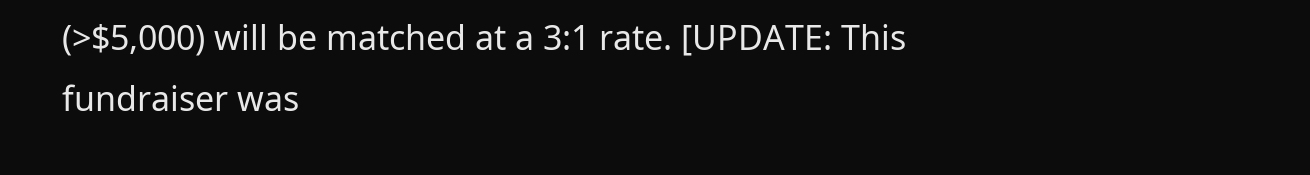(>$5,000) will be matched at a 3:1 rate. [UPDATE: This fundraiser was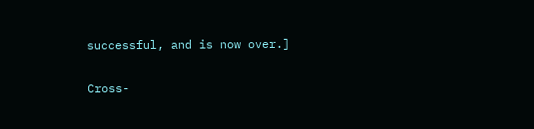successful, and is now over.]

Cross-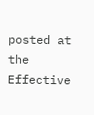posted at the Effective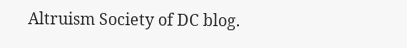Altruism Society of DC blog.